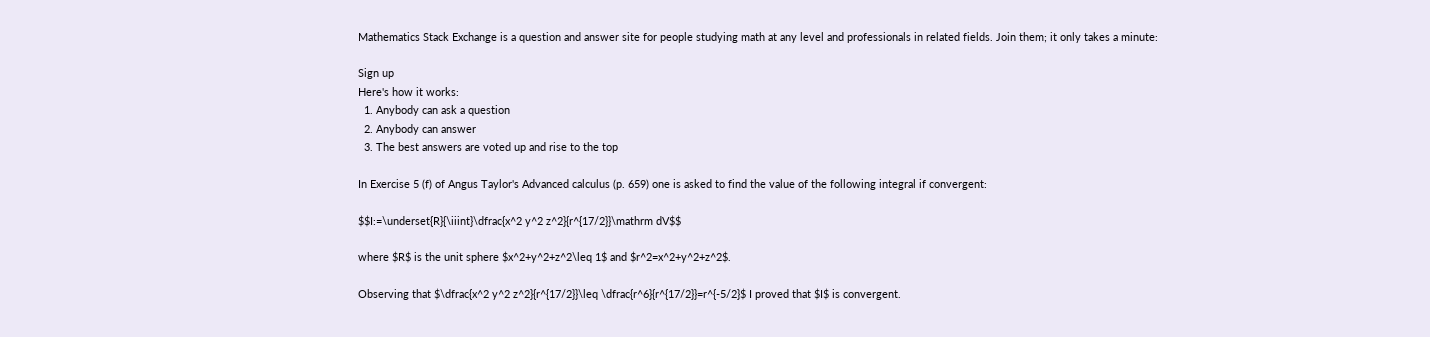Mathematics Stack Exchange is a question and answer site for people studying math at any level and professionals in related fields. Join them; it only takes a minute:

Sign up
Here's how it works:
  1. Anybody can ask a question
  2. Anybody can answer
  3. The best answers are voted up and rise to the top

In Exercise 5 (f) of Angus Taylor's Advanced calculus (p. 659) one is asked to find the value of the following integral if convergent:

$$I:=\underset{R}{\iiint}\dfrac{x^2 y^2 z^2}{r^{17/2}}\mathrm dV$$

where $R$ is the unit sphere $x^2+y^2+z^2\leq 1$ and $r^2=x^2+y^2+z^2$.

Observing that $\dfrac{x^2 y^2 z^2}{r^{17/2}}\leq \dfrac{r^6}{r^{17/2}}=r^{-5/2}$ I proved that $I$ is convergent.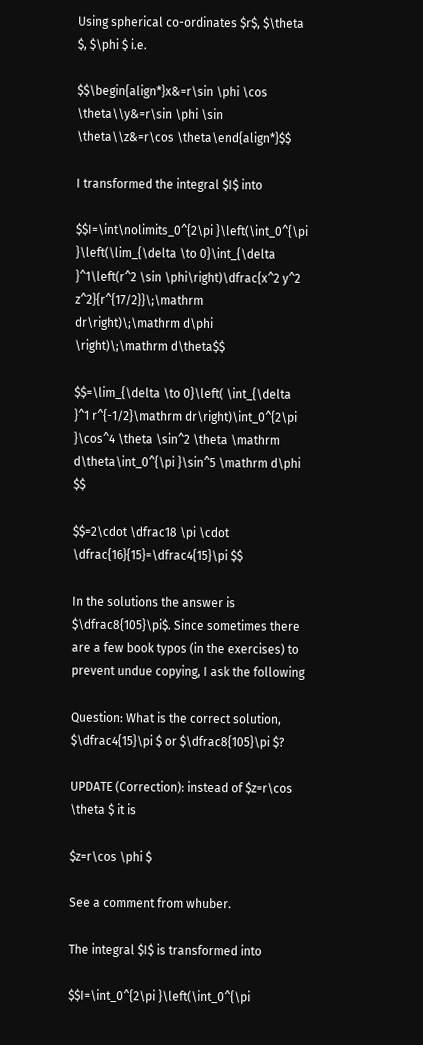Using spherical co-ordinates $r$, $\theta $, $\phi $ i.e.

$$\begin{align*}x&=r\sin \phi \cos \theta\\y&=r\sin \phi \sin \theta\\z&=r\cos \theta\end{align*}$$

I transformed the integral $I$ into

$$I=\int\nolimits_0^{2\pi }\left(\int_0^{\pi }\left(\lim_{\delta \to 0}\int_{\delta }^1\left(r^2 \sin \phi\right)\dfrac{x^2 y^2 z^2}{r^{17/2}}\;\mathrm dr\right)\;\mathrm d\phi \right)\;\mathrm d\theta$$

$$=\lim_{\delta \to 0}\left( \int_{\delta }^1 r^{-1/2}\mathrm dr\right)\int_0^{2\pi }\cos^4 \theta \sin^2 \theta \mathrm d\theta\int_0^{\pi }\sin^5 \mathrm d\phi $$

$$=2\cdot \dfrac18 \pi \cdot \dfrac{16}{15}=\dfrac4{15}\pi $$

In the solutions the answer is $\dfrac8{105}\pi$. Since sometimes there are a few book typos (in the exercises) to prevent undue copying, I ask the following

Question: What is the correct solution, $\dfrac4{15}\pi $ or $\dfrac8{105}\pi $?

UPDATE (Correction): instead of $z=r\cos \theta $ it is

$z=r\cos \phi $

See a comment from whuber.

The integral $I$ is transformed into

$$I=\int_0^{2\pi }\left(\int_0^{\pi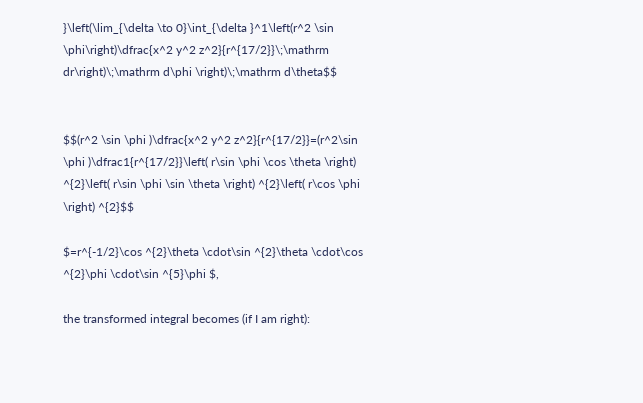}\left(\lim_{\delta \to 0}\int_{\delta }^1\left(r^2 \sin \phi\right)\dfrac{x^2 y^2 z^2}{r^{17/2}}\;\mathrm dr\right)\;\mathrm d\phi \right)\;\mathrm d\theta$$


$$(r^2 \sin \phi )\dfrac{x^2 y^2 z^2}{r^{17/2}}=(r^2\sin \phi )\dfrac1{r^{17/2}}\left( r\sin \phi \cos \theta \right) ^{2}\left( r\sin \phi \sin \theta \right) ^{2}\left( r\cos \phi \right) ^{2}$$

$=r^{-1/2}\cos ^{2}\theta \cdot\sin ^{2}\theta \cdot\cos ^{2}\phi \cdot\sin ^{5}\phi $,

the transformed integral becomes (if I am right):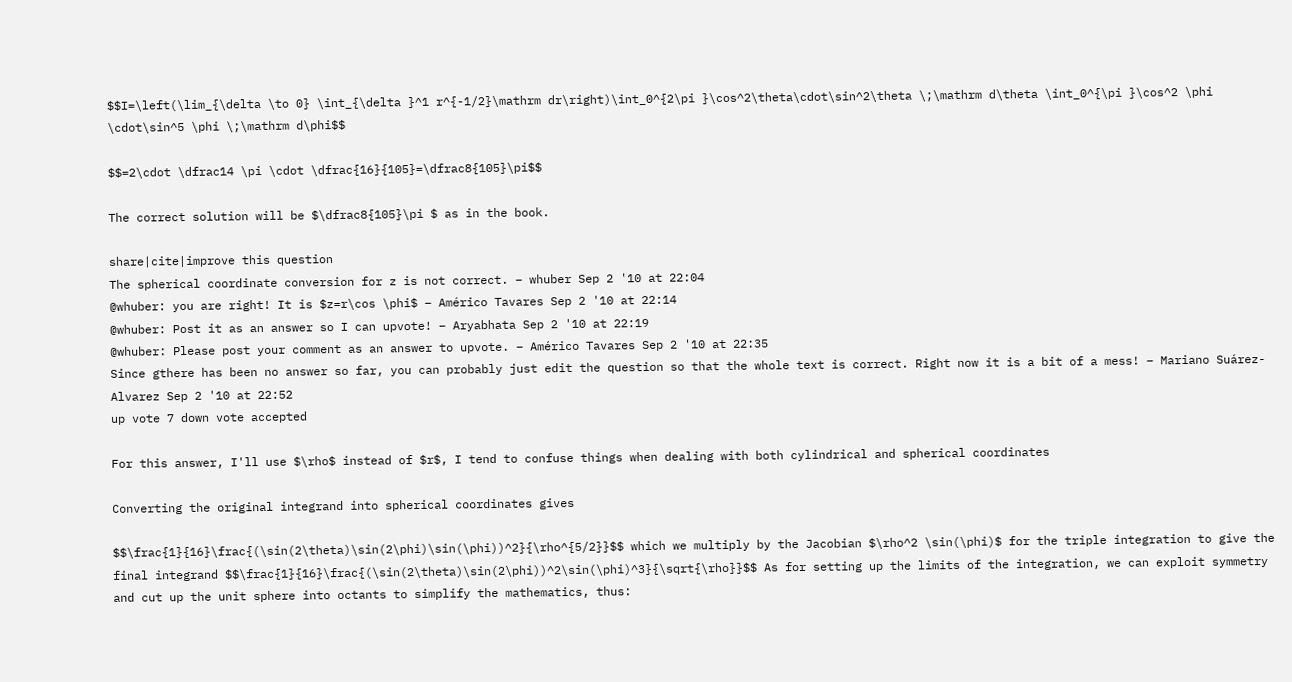$$I=\left(\lim_{\delta \to 0} \int_{\delta }^1 r^{-1/2}\mathrm dr\right)\int_0^{2\pi }\cos^2\theta\cdot\sin^2\theta \;\mathrm d\theta \int_0^{\pi }\cos^2 \phi \cdot\sin^5 \phi \;\mathrm d\phi$$

$$=2\cdot \dfrac14 \pi \cdot \dfrac{16}{105}=\dfrac8{105}\pi$$

The correct solution will be $\dfrac8{105}\pi $ as in the book.

share|cite|improve this question
The spherical coordinate conversion for z is not correct. – whuber Sep 2 '10 at 22:04
@whuber: you are right! It is $z=r\cos \phi$ – Américo Tavares Sep 2 '10 at 22:14
@whuber: Post it as an answer so I can upvote! – Aryabhata Sep 2 '10 at 22:19
@whuber: Please post your comment as an answer to upvote. – Américo Tavares Sep 2 '10 at 22:35
Since gthere has been no answer so far, you can probably just edit the question so that the whole text is correct. Right now it is a bit of a mess! – Mariano Suárez-Alvarez Sep 2 '10 at 22:52
up vote 7 down vote accepted

For this answer, I'll use $\rho$ instead of $r$, I tend to confuse things when dealing with both cylindrical and spherical coordinates

Converting the original integrand into spherical coordinates gives

$$\frac{1}{16}\frac{(\sin(2\theta)\sin(2\phi)\sin(\phi))^2}{\rho^{5/2}}$$ which we multiply by the Jacobian $\rho^2 \sin(\phi)$ for the triple integration to give the final integrand $$\frac{1}{16}\frac{(\sin(2\theta)\sin(2\phi))^2\sin(\phi)^3}{\sqrt{\rho}}$$ As for setting up the limits of the integration, we can exploit symmetry and cut up the unit sphere into octants to simplify the mathematics, thus: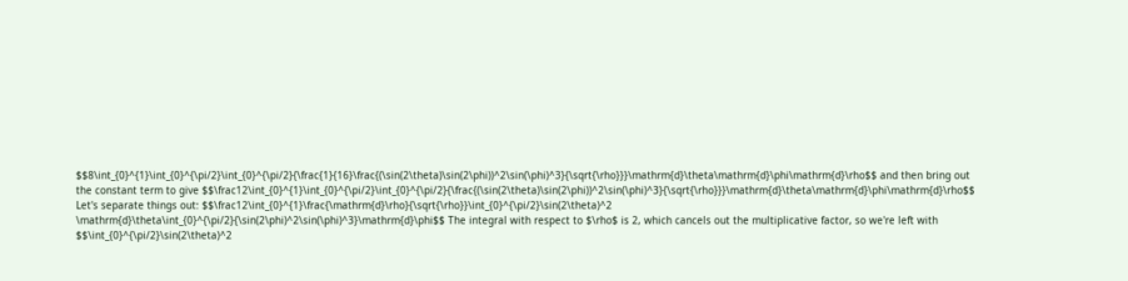$$8\int_{0}^{1}\int_{0}^{\pi/2}\int_{0}^{\pi/2}{\frac{1}{16}\frac{(\sin(2\theta)\sin(2\phi))^2\sin(\phi)^3}{\sqrt{\rho}}}\mathrm{d}\theta\mathrm{d}\phi\mathrm{d}\rho$$ and then bring out the constant term to give $$\frac12\int_{0}^{1}\int_{0}^{\pi/2}\int_{0}^{\pi/2}{\frac{(\sin(2\theta)\sin(2\phi))^2\sin(\phi)^3}{\sqrt{\rho}}}\mathrm{d}\theta\mathrm{d}\phi\mathrm{d}\rho$$ Let's separate things out: $$\frac12\int_{0}^{1}\frac{\mathrm{d}\rho}{\sqrt{\rho}}\int_{0}^{\pi/2}\sin(2\theta)^2 \mathrm{d}\theta\int_{0}^{\pi/2}{\sin(2\phi)^2\sin(\phi)^3}\mathrm{d}\phi$$ The integral with respect to $\rho$ is 2, which cancels out the multiplicative factor, so we're left with $$\int_{0}^{\pi/2}\sin(2\theta)^2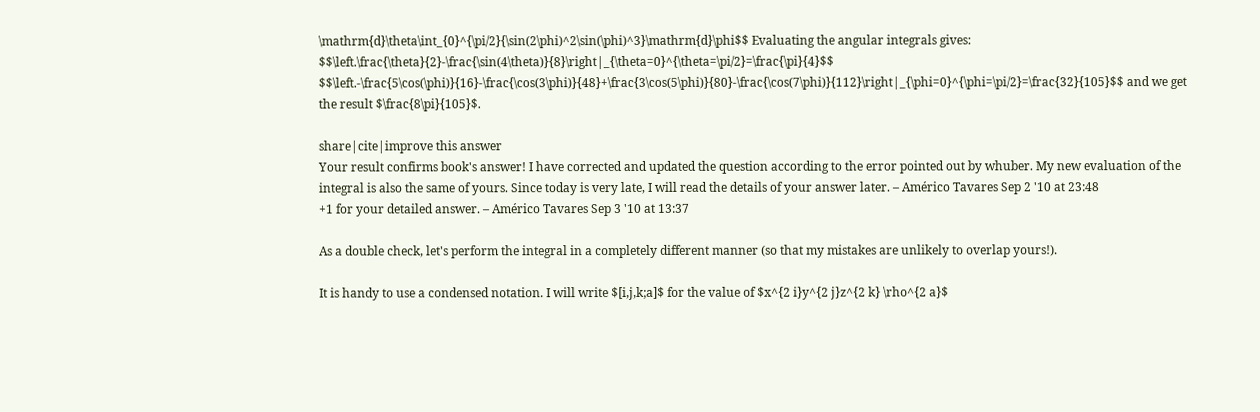\mathrm{d}\theta\int_{0}^{\pi/2}{\sin(2\phi)^2\sin(\phi)^3}\mathrm{d}\phi$$ Evaluating the angular integrals gives: $$\left.\frac{\theta}{2}-\frac{\sin(4\theta)}{8}\right|_{\theta=0}^{\theta=\pi/2}=\frac{\pi}{4}$$ $$\left.-\frac{5\cos(\phi)}{16}-\frac{\cos(3\phi)}{48}+\frac{3\cos(5\phi)}{80}-\frac{\cos(7\phi)}{112}\right|_{\phi=0}^{\phi=\pi/2}=\frac{32}{105}$$ and we get the result $\frac{8\pi}{105}$.

share|cite|improve this answer
Your result confirms book's answer! I have corrected and updated the question according to the error pointed out by whuber. My new evaluation of the integral is also the same of yours. Since today is very late, I will read the details of your answer later. – Américo Tavares Sep 2 '10 at 23:48
+1 for your detailed answer. – Américo Tavares Sep 3 '10 at 13:37

As a double check, let's perform the integral in a completely different manner (so that my mistakes are unlikely to overlap yours!).

It is handy to use a condensed notation. I will write $[i,j,k;a]$ for the value of $x^{2 i}y^{2 j}z^{2 k} \rho^{2 a}$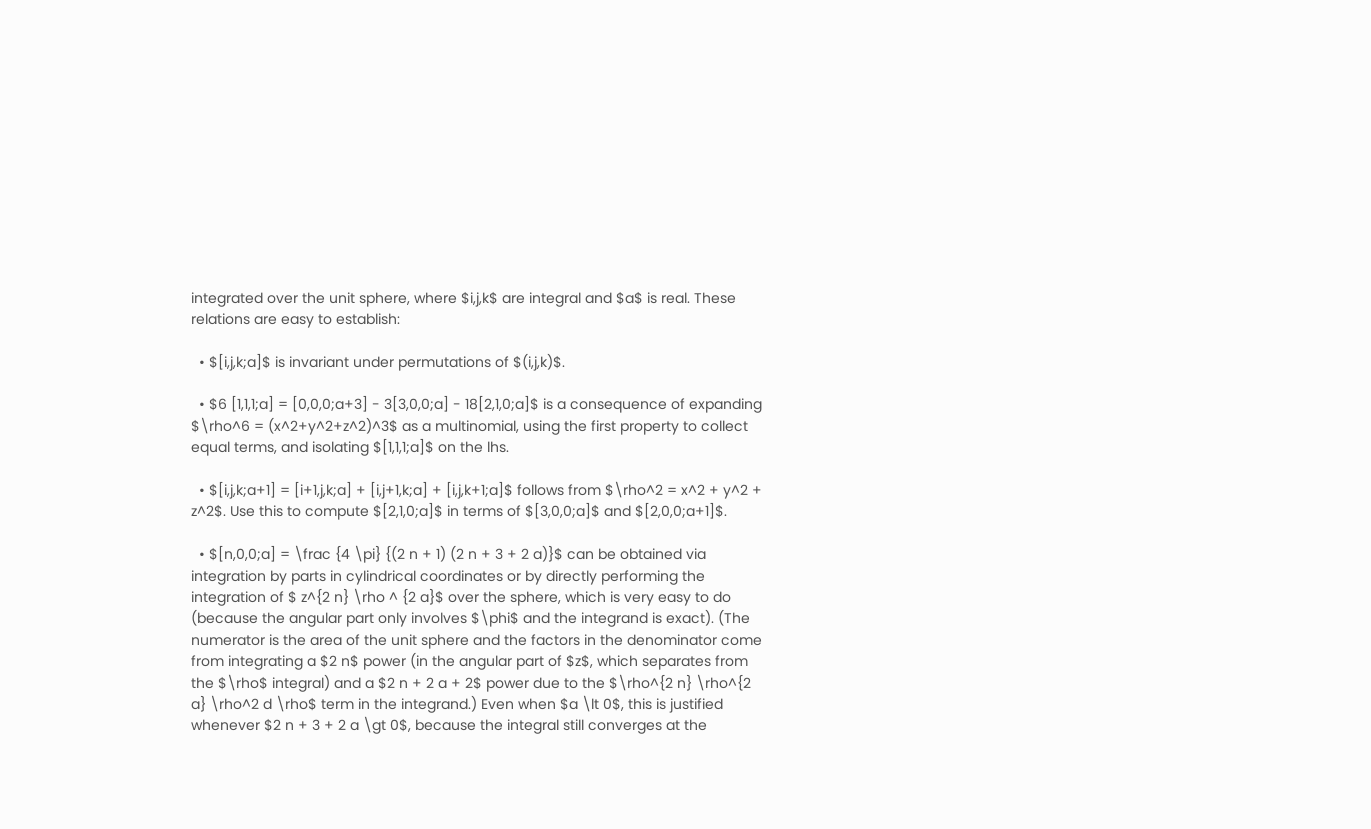integrated over the unit sphere, where $i,j,k$ are integral and $a$ is real. These relations are easy to establish:

  • $[i,j,k;a]$ is invariant under permutations of $(i,j,k)$.

  • $6 [1,1,1;a] = [0,0,0;a+3] - 3[3,0,0;a] - 18[2,1,0;a]$ is a consequence of expanding $\rho^6 = (x^2+y^2+z^2)^3$ as a multinomial, using the first property to collect equal terms, and isolating $[1,1,1;a]$ on the lhs.

  • $[i,j,k;a+1] = [i+1,j,k;a] + [i,j+1,k;a] + [i,j,k+1;a]$ follows from $\rho^2 = x^2 + y^2 + z^2$. Use this to compute $[2,1,0;a]$ in terms of $[3,0,0;a]$ and $[2,0,0;a+1]$.

  • $[n,0,0;a] = \frac {4 \pi} {(2 n + 1) (2 n + 3 + 2 a)}$ can be obtained via integration by parts in cylindrical coordinates or by directly performing the integration of $ z^{2 n} \rho ^ {2 a}$ over the sphere, which is very easy to do (because the angular part only involves $\phi$ and the integrand is exact). (The numerator is the area of the unit sphere and the factors in the denominator come from integrating a $2 n$ power (in the angular part of $z$, which separates from the $\rho$ integral) and a $2 n + 2 a + 2$ power due to the $\rho^{2 n} \rho^{2 a} \rho^2 d \rho$ term in the integrand.) Even when $a \lt 0$, this is justified whenever $2 n + 3 + 2 a \gt 0$, because the integral still converges at the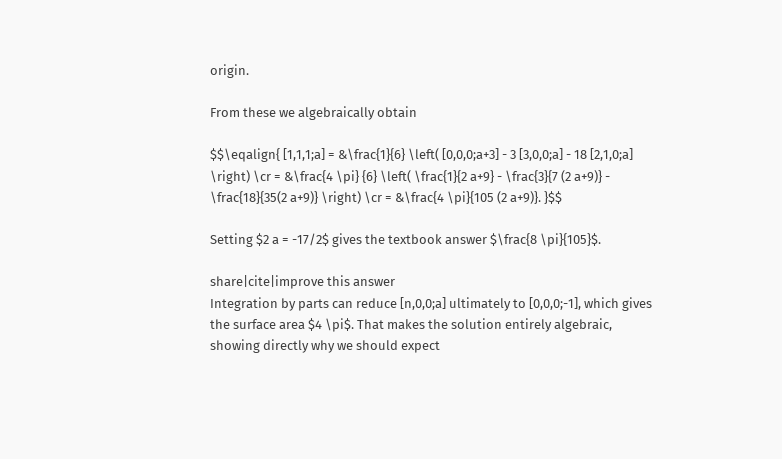origin.

From these we algebraically obtain

$$\eqalign{ [1,1,1;a] = &\frac{1}{6} \left( [0,0,0;a+3] - 3 [3,0,0;a] - 18 [2,1,0;a] \right) \cr = &\frac{4 \pi} {6} \left( \frac{1}{2 a+9} - \frac{3}{7 (2 a+9)} - \frac{18}{35(2 a+9)} \right) \cr = &\frac{4 \pi}{105 (2 a+9)}. }$$

Setting $2 a = -17/2$ gives the textbook answer $\frac{8 \pi}{105}$.

share|cite|improve this answer
Integration by parts can reduce [n,0,0;a] ultimately to [0,0,0;-1], which gives the surface area $4 \pi$. That makes the solution entirely algebraic, showing directly why we should expect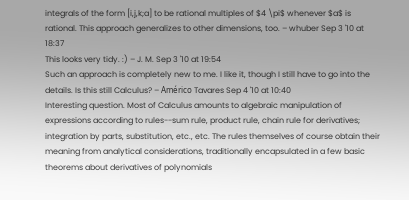integrals of the form [i,j,k;a] to be rational multiples of $4 \pi$ whenever $a$ is rational. This approach generalizes to other dimensions, too. – whuber Sep 3 '10 at 18:37
This looks very tidy. :) – J. M. Sep 3 '10 at 19:54
Such an approach is completely new to me. I like it, though I still have to go into the details. Is this still Calculus? – Américo Tavares Sep 4 '10 at 10:40
Interesting question. Most of Calculus amounts to algebraic manipulation of expressions according to rules--sum rule, product rule, chain rule for derivatives; integration by parts, substitution, etc., etc. The rules themselves of course obtain their meaning from analytical considerations, traditionally encapsulated in a few basic theorems about derivatives of polynomials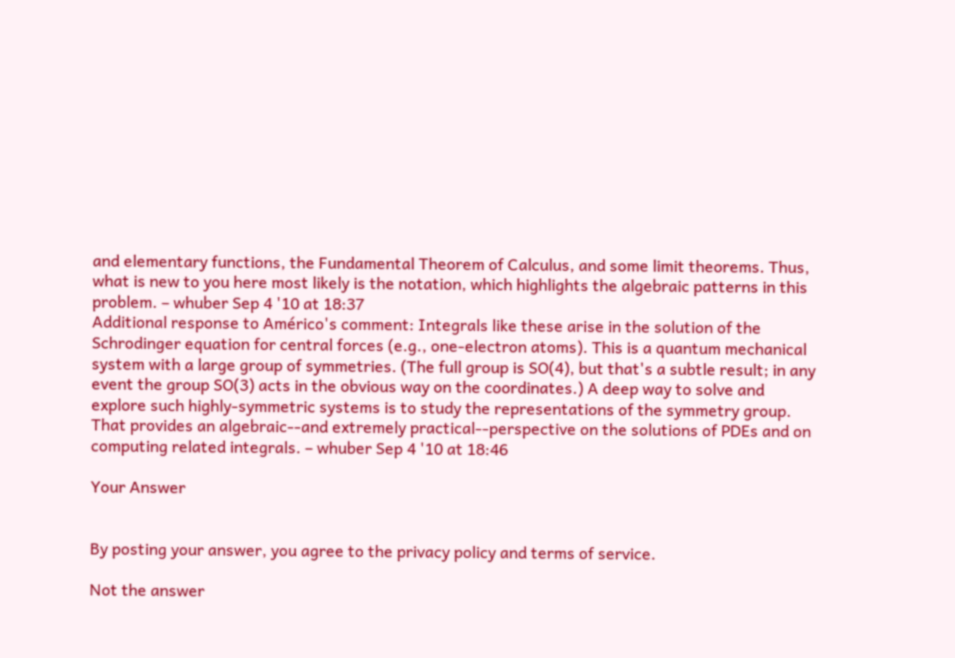and elementary functions, the Fundamental Theorem of Calculus, and some limit theorems. Thus, what is new to you here most likely is the notation, which highlights the algebraic patterns in this problem. – whuber Sep 4 '10 at 18:37
Additional response to Américo's comment: Integrals like these arise in the solution of the Schrodinger equation for central forces (e.g., one-electron atoms). This is a quantum mechanical system with a large group of symmetries. (The full group is SO(4), but that's a subtle result; in any event the group SO(3) acts in the obvious way on the coordinates.) A deep way to solve and explore such highly-symmetric systems is to study the representations of the symmetry group. That provides an algebraic--and extremely practical--perspective on the solutions of PDEs and on computing related integrals. – whuber Sep 4 '10 at 18:46

Your Answer


By posting your answer, you agree to the privacy policy and terms of service.

Not the answer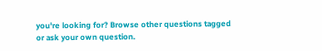you're looking for? Browse other questions tagged or ask your own question.